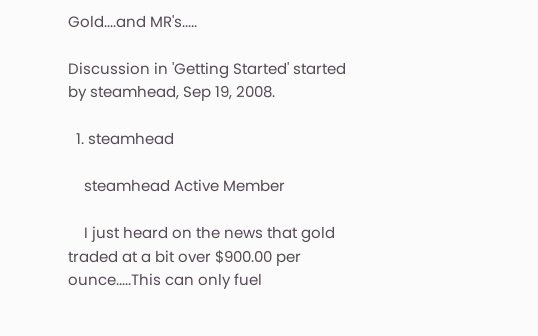Gold....and MR's.....

Discussion in 'Getting Started' started by steamhead, Sep 19, 2008.

  1. steamhead

    steamhead Active Member

    I just heard on the news that gold traded at a bit over $900.00 per ounce.....This can only fuel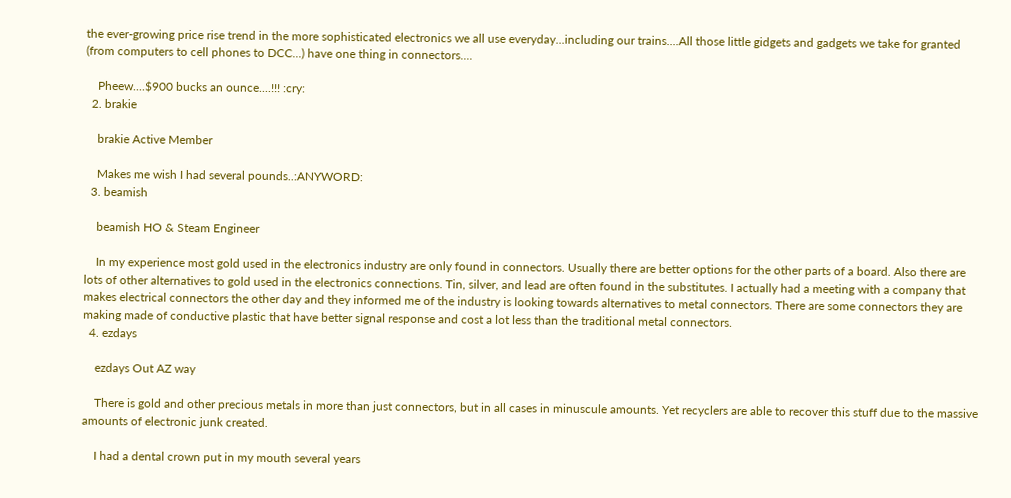the ever-growing price rise trend in the more sophisticated electronics we all use everyday...including our trains....All those little gidgets and gadgets we take for granted (from computers to cell phones to DCC...) have one thing in connectors....

    Pheew....$900 bucks an ounce....!!! :cry:
  2. brakie

    brakie Active Member

    Makes me wish I had several pounds..:ANYWORD:
  3. beamish

    beamish HO & Steam Engineer

    In my experience most gold used in the electronics industry are only found in connectors. Usually there are better options for the other parts of a board. Also there are lots of other alternatives to gold used in the electronics connections. Tin, silver, and lead are often found in the substitutes. I actually had a meeting with a company that makes electrical connectors the other day and they informed me of the industry is looking towards alternatives to metal connectors. There are some connectors they are making made of conductive plastic that have better signal response and cost a lot less than the traditional metal connectors.
  4. ezdays

    ezdays Out AZ way

    There is gold and other precious metals in more than just connectors, but in all cases in minuscule amounts. Yet recyclers are able to recover this stuff due to the massive amounts of electronic junk created.

    I had a dental crown put in my mouth several years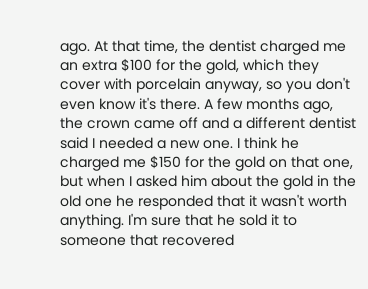ago. At that time, the dentist charged me an extra $100 for the gold, which they cover with porcelain anyway, so you don't even know it's there. A few months ago, the crown came off and a different dentist said I needed a new one. I think he charged me $150 for the gold on that one, but when I asked him about the gold in the old one he responded that it wasn't worth anything. I'm sure that he sold it to someone that recovered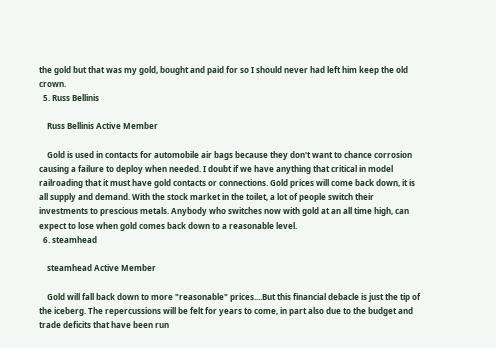the gold but that was my gold, bought and paid for so I should never had left him keep the old crown.
  5. Russ Bellinis

    Russ Bellinis Active Member

    Gold is used in contacts for automobile air bags because they don't want to chance corrosion causing a failure to deploy when needed. I doubt if we have anything that critical in model railroading that it must have gold contacts or connections. Gold prices will come back down, it is all supply and demand. With the stock market in the toilet, a lot of people switch their investments to prescious metals. Anybody who switches now with gold at an all time high, can expect to lose when gold comes back down to a reasonable level.
  6. steamhead

    steamhead Active Member

    Gold will fall back down to more "reasonable" prices....But this financial debacle is just the tip of the iceberg. The repercussions will be felt for years to come, in part also due to the budget and trade deficits that have been run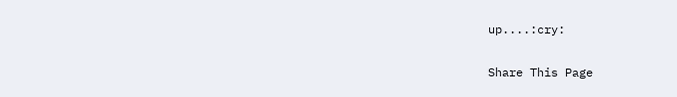up....:cry:

Share This Page